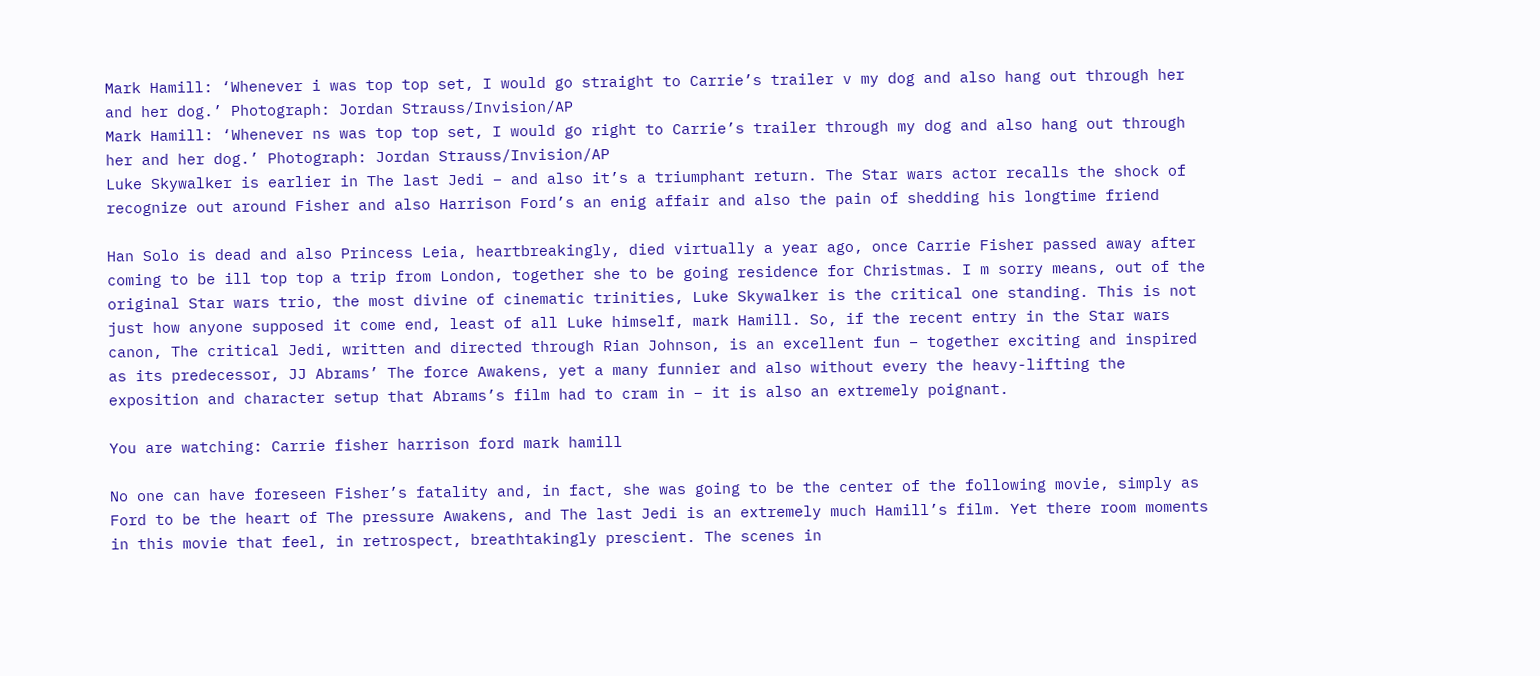Mark Hamill: ‘Whenever i was top top set, I would go straight to Carrie’s trailer v my dog and also hang out through her and her dog.’ Photograph: Jordan Strauss/Invision/AP
Mark Hamill: ‘Whenever ns was top top set, I would go right to Carrie’s trailer through my dog and also hang out through her and her dog.’ Photograph: Jordan Strauss/Invision/AP
Luke Skywalker is earlier in The last Jedi – and also it’s a triumphant return. The Star wars actor recalls the shock of recognize out around Fisher and also Harrison Ford’s an enig affair and also the pain of shedding his longtime friend

Han Solo is dead and also Princess Leia, heartbreakingly, died virtually a year ago, once Carrie Fisher passed away after coming to be ill top top a trip from London, together she to be going residence for Christmas. I m sorry means, out of the original Star wars trio, the most divine of cinematic trinities, Luke Skywalker is the critical one standing. This is not just how anyone supposed it come end, least of all Luke himself, mark Hamill. So, if the recent entry in the Star wars canon, The critical Jedi, written and directed through Rian Johnson, is an excellent fun – together exciting and inspired as its predecessor, JJ Abrams’ The force Awakens, yet a many funnier and also without every the heavy-lifting the exposition and character setup that Abrams’s film had to cram in – it is also an extremely poignant.

You are watching: Carrie fisher harrison ford mark hamill

No one can have foreseen Fisher’s fatality and, in fact, she was going to be the center of the following movie, simply as Ford to be the heart of The pressure Awakens, and The last Jedi is an extremely much Hamill’s film. Yet there room moments in this movie that feel, in retrospect, breathtakingly prescient. The scenes in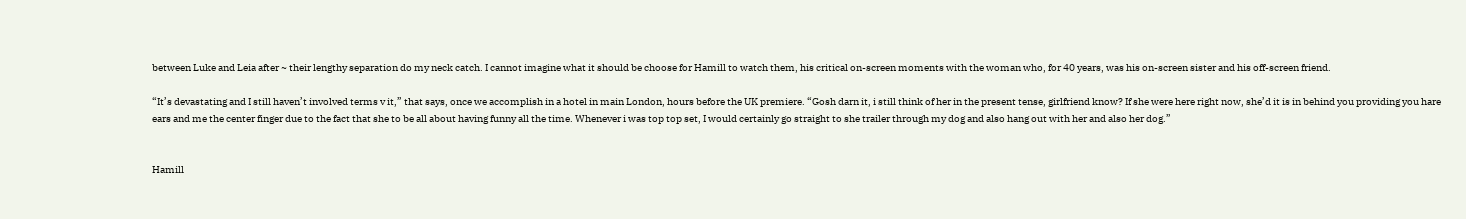between Luke and Leia after ~ their lengthy separation do my neck catch. I cannot imagine what it should be choose for Hamill to watch them, his critical on-screen moments with the woman who, for 40 years, was his on-screen sister and his off-screen friend.

“It’s devastating and I still haven’t involved terms v it,” that says, once we accomplish in a hotel in main London, hours before the UK premiere. “Gosh darn it, i still think of her in the present tense, girlfriend know? If she were here right now, she’d it is in behind you providing you hare ears and me the center finger due to the fact that she to be all about having funny all the time. Whenever i was top top set, I would certainly go straight to she trailer through my dog and also hang out with her and also her dog.”


Hamill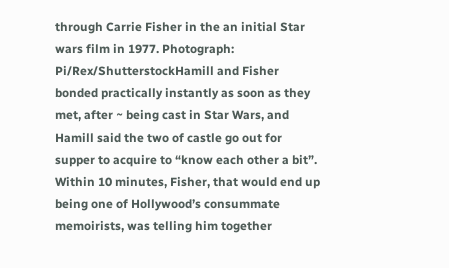through Carrie Fisher in the an initial Star wars film in 1977. Photograph: Pi/Rex/ShutterstockHamill and Fisher bonded practically instantly as soon as they met, after ~ being cast in Star Wars, and Hamill said the two of castle go out for supper to acquire to “know each other a bit”. Within 10 minutes, Fisher, that would end up being one of Hollywood’s consummate memoirists, was telling him together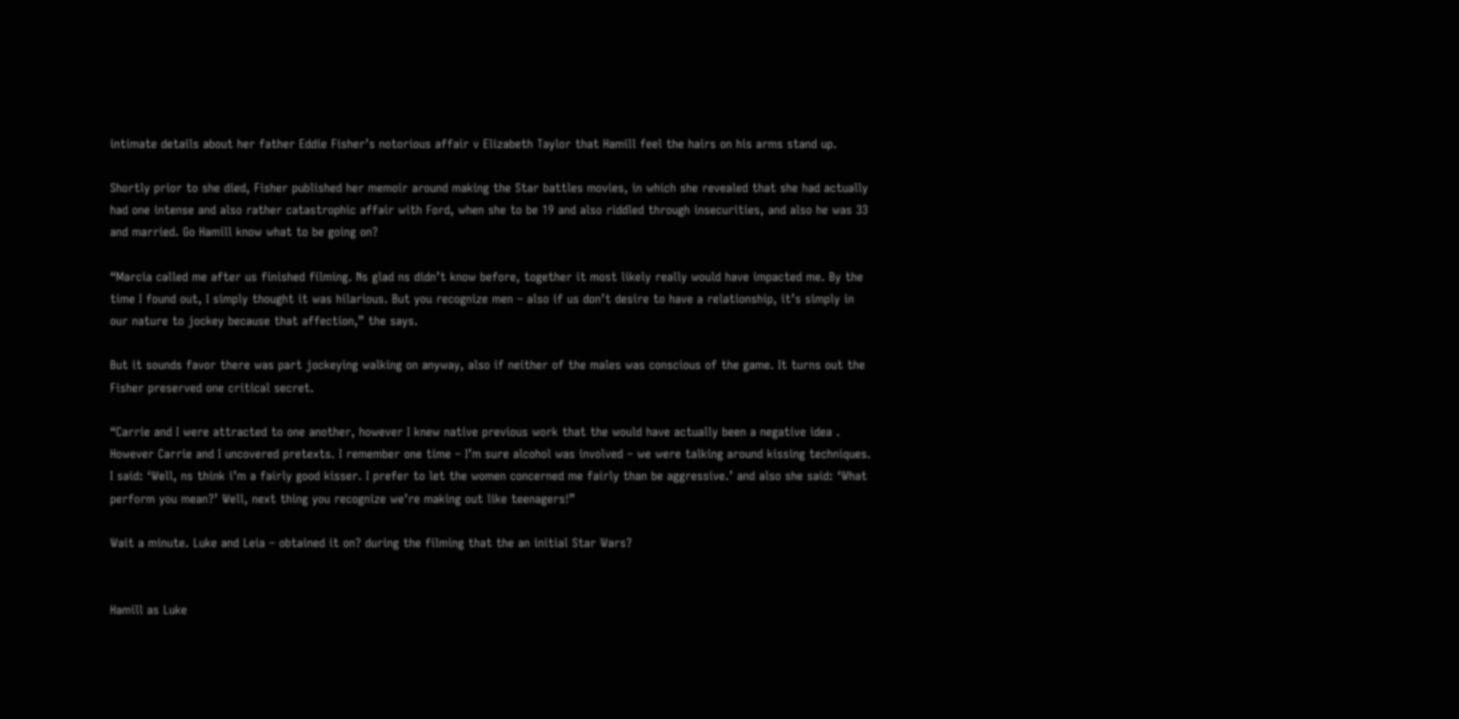intimate details about her father Eddie Fisher’s notorious affair v Elizabeth Taylor that Hamill feel the hairs on his arms stand up.

Shortly prior to she died, Fisher published her memoir around making the Star battles movies, in which she revealed that she had actually had one intense and also rather catastrophic affair with Ford, when she to be 19 and also riddled through insecurities, and also he was 33 and married. Go Hamill know what to be going on?

“Marcia called me after us finished filming. Ns glad ns didn’t know before, together it most likely really would have impacted me. By the time I found out, I simply thought it was hilarious. But you recognize men – also if us don’t desire to have a relationship, it’s simply in our nature to jockey because that affection,” the says.

But it sounds favor there was part jockeying walking on anyway, also if neither of the males was conscious of the game. It turns out the Fisher preserved one critical secret.

“Carrie and I were attracted to one another, however I knew native previous work that the would have actually been a negative idea . However Carrie and I uncovered pretexts. I remember one time – I’m sure alcohol was involved – we were talking around kissing techniques. I said: ‘Well, ns think i’m a fairly good kisser. I prefer to let the women concerned me fairly than be aggressive.’ and also she said: ‘What perform you mean?’ Well, next thing you recognize we’re making out like teenagers!”

Wait a minute. Luke and Leia – obtained it on? during the filming that the an initial Star Wars?


Hamill as Luke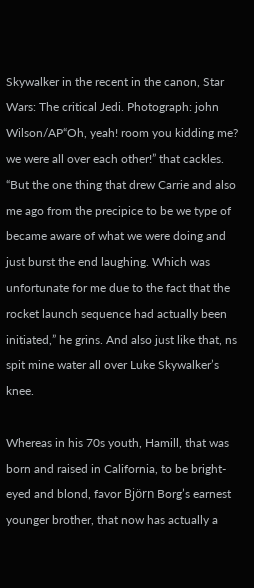Skywalker in the recent in the canon, Star Wars: The critical Jedi. Photograph: john Wilson/AP“Oh, yeah! room you kidding me? we were all over each other!” that cackles. “But the one thing that drew Carrie and also me ago from the precipice to be we type of became aware of what we were doing and just burst the end laughing. Which was unfortunate for me due to the fact that the rocket launch sequence had actually been initiated,” he grins. And also just like that, ns spit mine water all over Luke Skywalker’s knee.

Whereas in his 70s youth, Hamill, that was born and raised in California, to be bright-eyed and blond, favor Björn Borg’s earnest younger brother, that now has actually a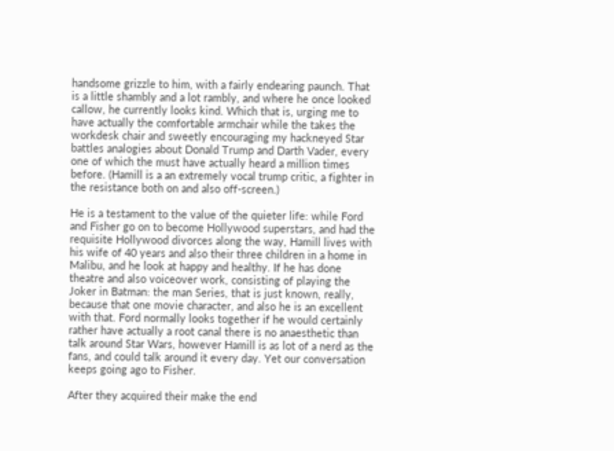handsome grizzle to him, with a fairly endearing paunch. That is a little shambly and a lot rambly, and where he once looked callow, he currently looks kind. Which that is, urging me to have actually the comfortable armchair while the takes the workdesk chair and sweetly encouraging my hackneyed Star battles analogies about Donald Trump and Darth Vader, every one of which the must have actually heard a million times before. (Hamill is a an extremely vocal trump critic, a fighter in the resistance both on and also off-screen.)

He is a testament to the value of the quieter life: while Ford and Fisher go on to become Hollywood superstars, and had the requisite Hollywood divorces along the way, Hamill lives with his wife of 40 years and also their three children in a home in Malibu, and he look at happy and healthy. If he has done theatre and also voiceover work, consisting of playing the Joker in Batman: the man Series, that is just known, really, because that one movie character, and also he is an excellent with that. Ford normally looks together if he would certainly rather have actually a root canal there is no anaesthetic than talk around Star Wars, however Hamill is as lot of a nerd as the fans, and could talk around it every day. Yet our conversation keeps going ago to Fisher.

After they acquired their make the end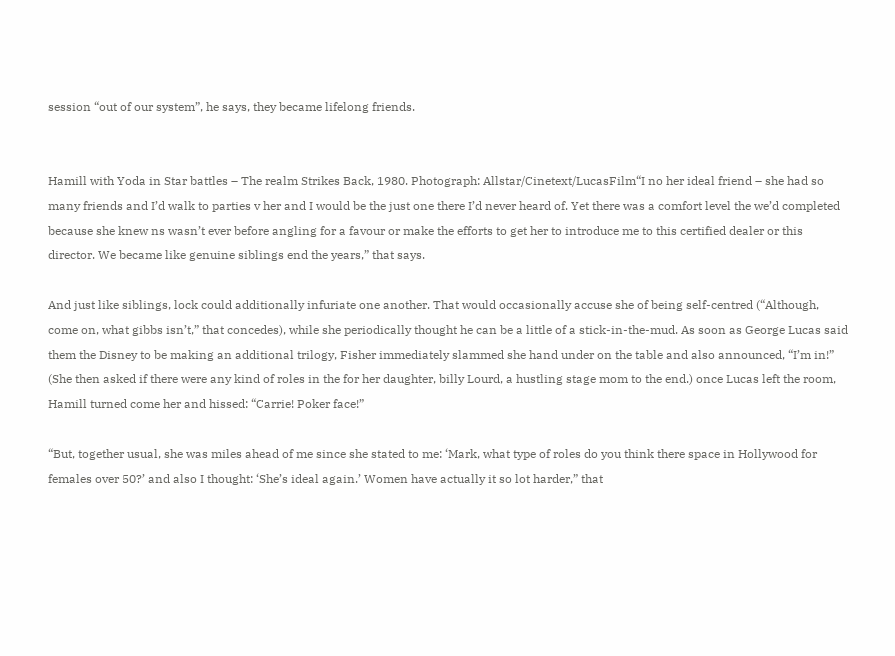session “out of our system”, he says, they became lifelong friends.


Hamill with Yoda in Star battles – The realm Strikes Back, 1980. Photograph: Allstar/Cinetext/LucasFilm“I no her ideal friend – she had so many friends and I’d walk to parties v her and I would be the just one there I’d never heard of. Yet there was a comfort level the we’d completed because she knew ns wasn’t ever before angling for a favour or make the efforts to get her to introduce me to this certified dealer or this director. We became like genuine siblings end the years,” that says.

And just like siblings, lock could additionally infuriate one another. That would occasionally accuse she of being self-centred (“Although, come on, what gibbs isn’t,” that concedes), while she periodically thought he can be a little of a stick-in-the-mud. As soon as George Lucas said them the Disney to be making an additional trilogy, Fisher immediately slammed she hand under on the table and also announced, “I’m in!” (She then asked if there were any kind of roles in the for her daughter, billy Lourd, a hustling stage mom to the end.) once Lucas left the room, Hamill turned come her and hissed: “Carrie! Poker face!”

“But, together usual, she was miles ahead of me since she stated to me: ‘Mark, what type of roles do you think there space in Hollywood for females over 50?’ and also I thought: ‘She’s ideal again.’ Women have actually it so lot harder,” that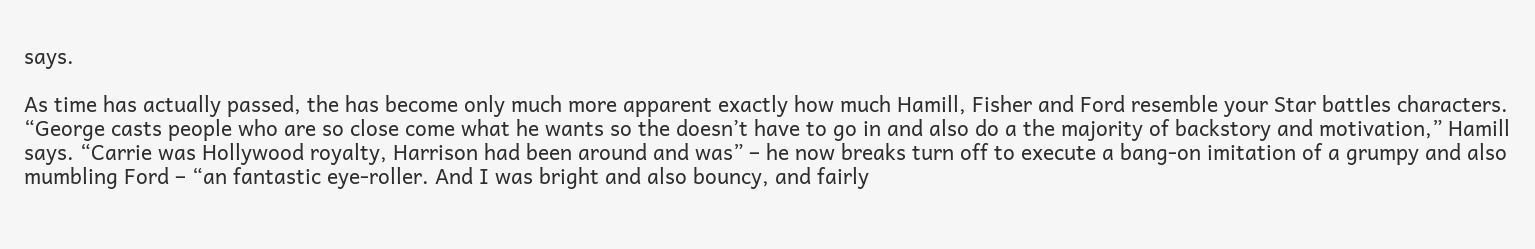says.

As time has actually passed, the has become only much more apparent exactly how much Hamill, Fisher and Ford resemble your Star battles characters. “George casts people who are so close come what he wants so the doesn’t have to go in and also do a the majority of backstory and motivation,” Hamill says. “Carrie was Hollywood royalty, Harrison had been around and was” – he now breaks turn off to execute a bang-on imitation of a grumpy and also mumbling Ford – “an fantastic eye-roller. And I was bright and also bouncy, and fairly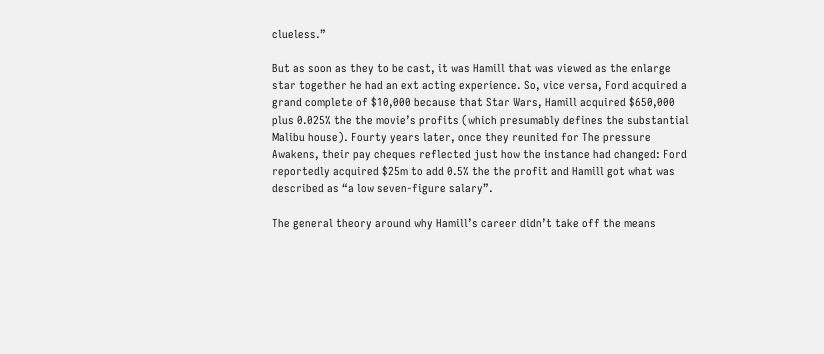clueless.”

But as soon as they to be cast, it was Hamill that was viewed as the enlarge star together he had an ext acting experience. So, vice versa, Ford acquired a grand complete of $10,000 because that Star Wars, Hamill acquired $650,000 plus 0.025% the the movie’s profits (which presumably defines the substantial Malibu house). Fourty years later, once they reunited for The pressure Awakens, their pay cheques reflected just how the instance had changed: Ford reportedly acquired $25m to add 0.5% the the profit and Hamill got what was described as “a low seven-figure salary”.

The general theory around why Hamill’s career didn’t take off the means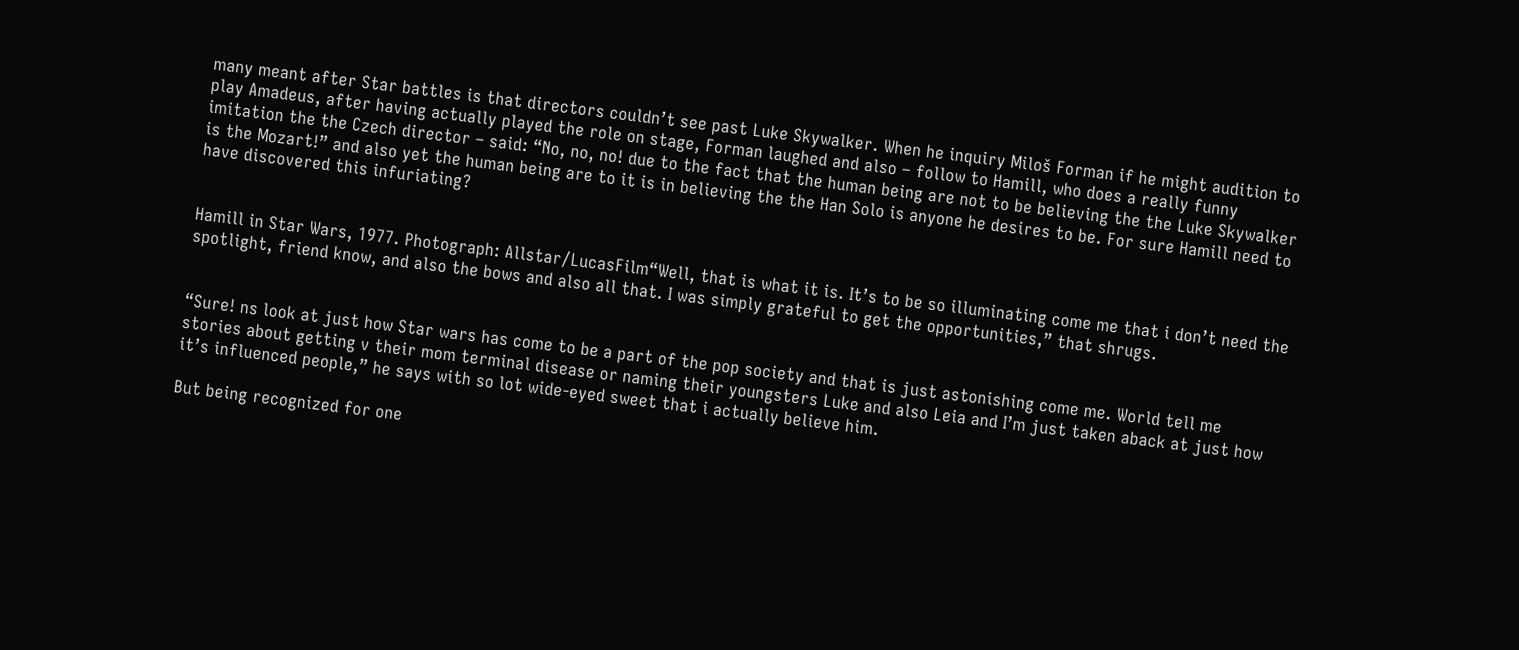many meant after Star battles is that directors couldn’t see past Luke Skywalker. When he inquiry Miloš Forman if he might audition to play Amadeus, after having actually played the role on stage, Forman laughed and also – follow to Hamill, who does a really funny imitation the the Czech director – said: “No, no, no! due to the fact that the human being are not to be believing the the Luke Skywalker is the Mozart!” and also yet the human being are to it is in believing the the Han Solo is anyone he desires to be. For sure Hamill need to have discovered this infuriating?


Hamill in Star Wars, 1977. Photograph: Allstar/LucasFilm“Well, that is what it is. It’s to be so illuminating come me that i don’t need the spotlight, friend know, and also the bows and also all that. I was simply grateful to get the opportunities,” that shrugs.


“Sure! ns look at just how Star wars has come to be a part of the pop society and that is just astonishing come me. World tell me stories about getting v their mom terminal disease or naming their youngsters Luke and also Leia and I’m just taken aback at just how it’s influenced people,” he says with so lot wide-eyed sweet that i actually believe him.

But being recognized for one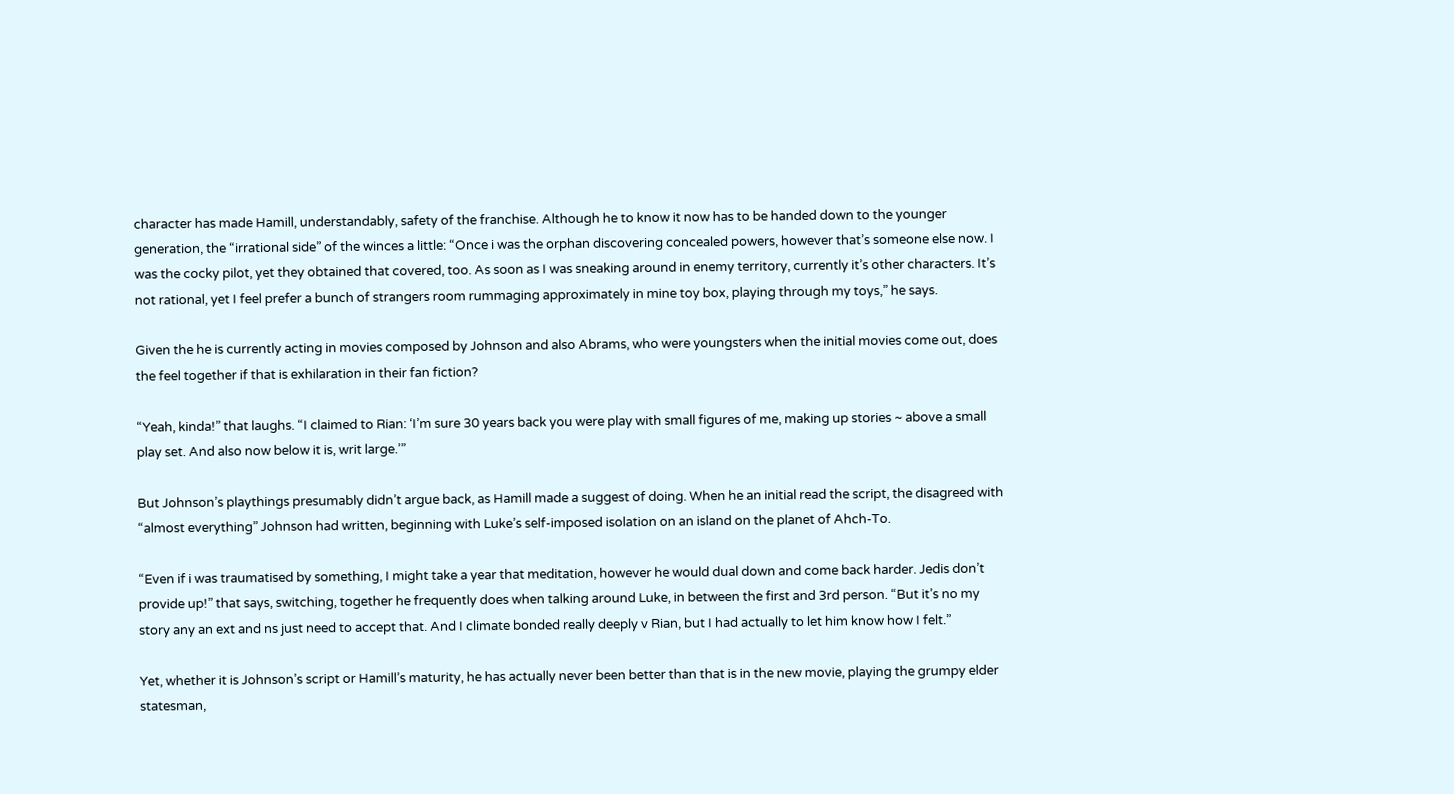character has made Hamill, understandably, safety of the franchise. Although he to know it now has to be handed down to the younger generation, the “irrational side” of the winces a little: “Once i was the orphan discovering concealed powers, however that’s someone else now. I was the cocky pilot, yet they obtained that covered, too. As soon as I was sneaking around in enemy territory, currently it’s other characters. It’s not rational, yet I feel prefer a bunch of strangers room rummaging approximately in mine toy box, playing through my toys,” he says.

Given the he is currently acting in movies composed by Johnson and also Abrams, who were youngsters when the initial movies come out, does the feel together if that is exhilaration in their fan fiction?

“Yeah, kinda!” that laughs. “I claimed to Rian: ‘I’m sure 30 years back you were play with small figures of me, making up stories ~ above a small play set. And also now below it is, writ large.’”

But Johnson’s playthings presumably didn’t argue back, as Hamill made a suggest of doing. When he an initial read the script, the disagreed with “almost everything” Johnson had written, beginning with Luke’s self-imposed isolation on an island on the planet of Ahch-To.

“Even if i was traumatised by something, I might take a year that meditation, however he would dual down and come back harder. Jedis don’t provide up!” that says, switching, together he frequently does when talking around Luke, in between the first and 3rd person. “But it’s no my story any an ext and ns just need to accept that. And I climate bonded really deeply v Rian, but I had actually to let him know how I felt.”

Yet, whether it is Johnson’s script or Hamill’s maturity, he has actually never been better than that is in the new movie, playing the grumpy elder statesman,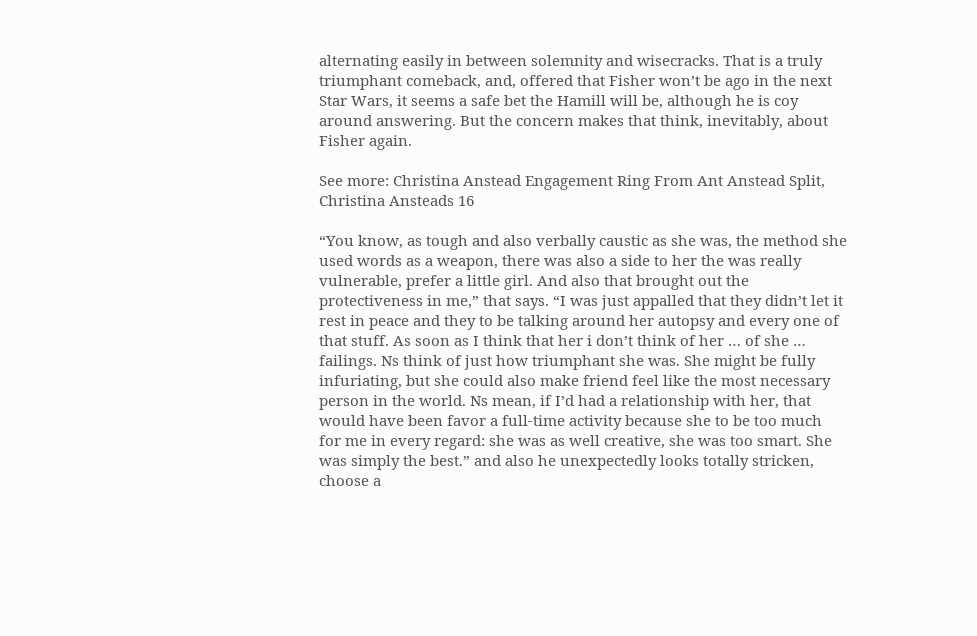alternating easily in between solemnity and wisecracks. That is a truly triumphant comeback, and, offered that Fisher won’t be ago in the next Star Wars, it seems a safe bet the Hamill will be, although he is coy around answering. But the concern makes that think, inevitably, about Fisher again.

See more: Christina Anstead Engagement Ring From Ant Anstead Split, Christina Ansteads 16

“You know, as tough and also verbally caustic as she was, the method she used words as a weapon, there was also a side to her the was really vulnerable, prefer a little girl. And also that brought out the protectiveness in me,” that says. “I was just appalled that they didn’t let it rest in peace and they to be talking around her autopsy and every one of that stuff. As soon as I think that her i don’t think of her … of she … failings. Ns think of just how triumphant she was. She might be fully infuriating, but she could also make friend feel like the most necessary person in the world. Ns mean, if I’d had a relationship with her, that would have been favor a full-time activity because she to be too much for me in every regard: she was as well creative, she was too smart. She was simply the best.” and also he unexpectedly looks totally stricken, choose a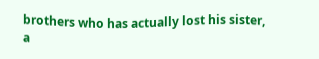brothers who has actually lost his sister, a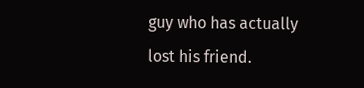guy who has actually lost his friend.